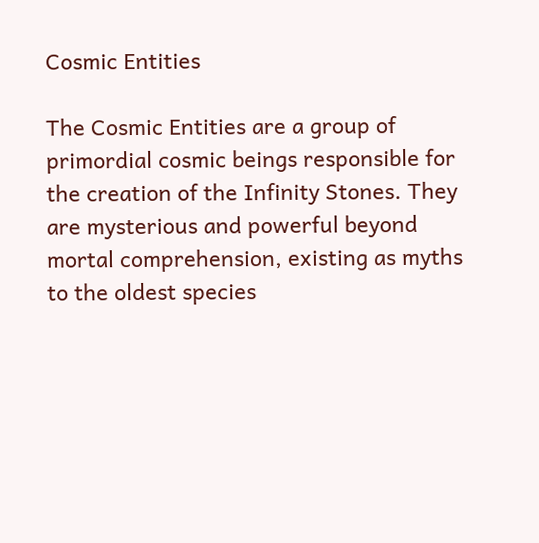Cosmic Entities

The Cosmic Entities are a group of primordial cosmic beings responsible for the creation of the Infinity Stones. They are mysterious and powerful beyond mortal comprehension, existing as myths to the oldest species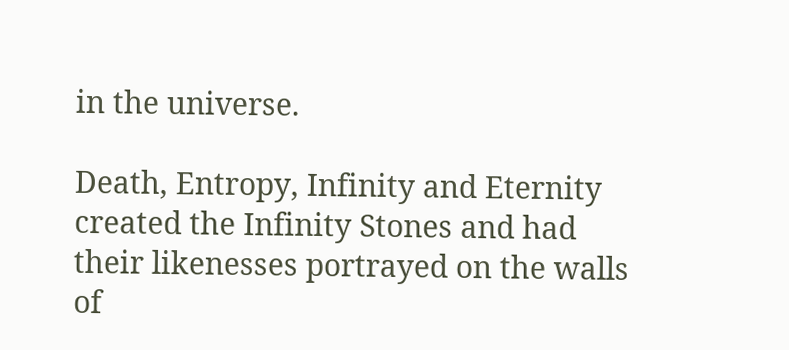in the universe.

Death, Entropy, Infinity and Eternity created the Infinity Stones and had their likenesses portrayed on the walls of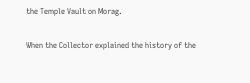the Temple Vault on Morag.

When the Collector explained the history of the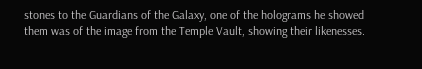stones to the Guardians of the Galaxy, one of the holograms he showed them was of the image from the Temple Vault, showing their likenesses.